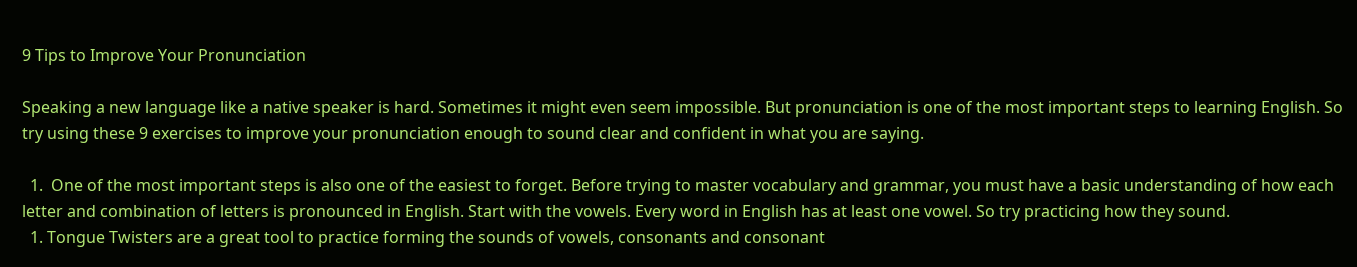9 Tips to Improve Your Pronunciation

Speaking a new language like a native speaker is hard. Sometimes it might even seem impossible. But pronunciation is one of the most important steps to learning English. So try using these 9 exercises to improve your pronunciation enough to sound clear and confident in what you are saying.

  1.  One of the most important steps is also one of the easiest to forget. Before trying to master vocabulary and grammar, you must have a basic understanding of how each letter and combination of letters is pronounced in English. Start with the vowels. Every word in English has at least one vowel. So try practicing how they sound.
  1. Tongue Twisters are a great tool to practice forming the sounds of vowels, consonants and consonant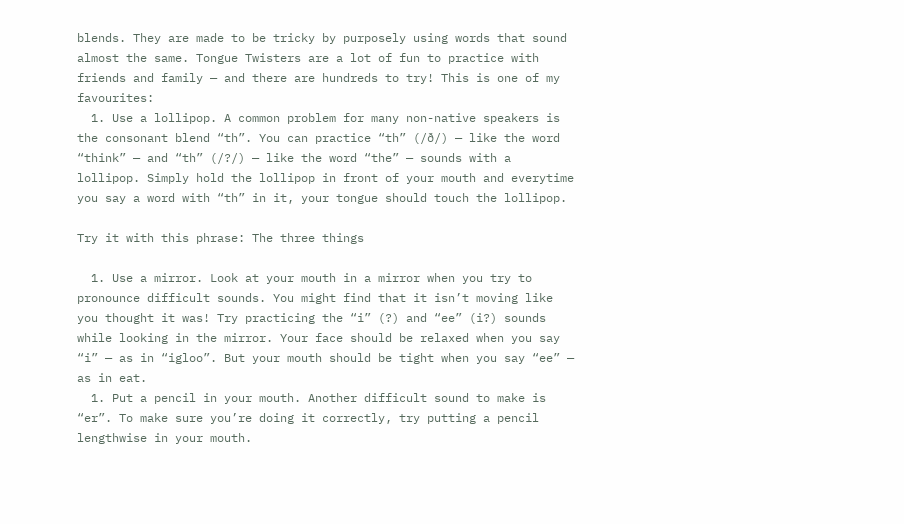blends. They are made to be tricky by purposely using words that sound almost the same. Tongue Twisters are a lot of fun to practice with friends and family — and there are hundreds to try! This is one of my favourites:
  1. Use a lollipop. A common problem for many non-native speakers is the consonant blend “th”. You can practice “th” (/ð/) — like the word “think” — and “th” (/?/) — like the word “the” — sounds with a lollipop. Simply hold the lollipop in front of your mouth and everytime you say a word with “th” in it, your tongue should touch the lollipop.

Try it with this phrase: The three things

  1. Use a mirror. Look at your mouth in a mirror when you try to pronounce difficult sounds. You might find that it isn’t moving like you thought it was! Try practicing the “i” (?) and “ee” (i?) sounds while looking in the mirror. Your face should be relaxed when you say “i” — as in “igloo”. But your mouth should be tight when you say “ee” — as in eat.
  1. Put a pencil in your mouth. Another difficult sound to make is “er”. To make sure you’re doing it correctly, try putting a pencil lengthwise in your mouth.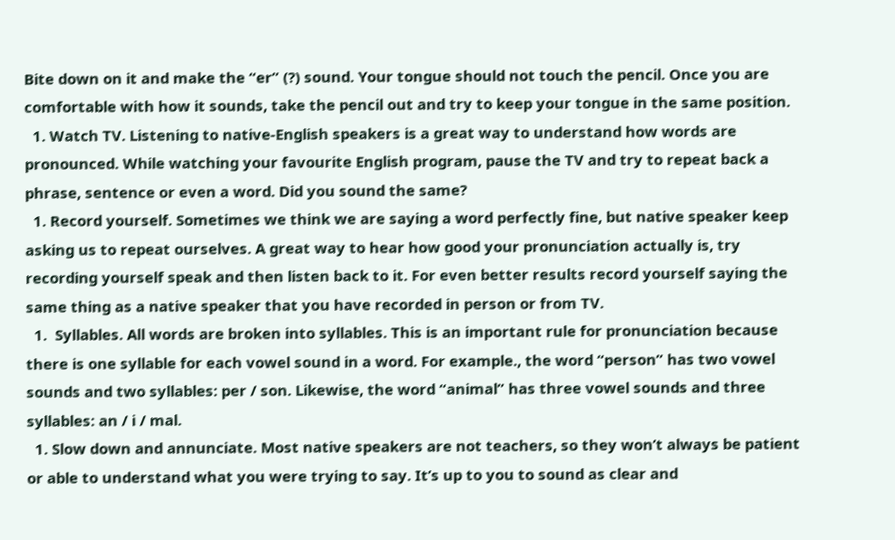Bite down on it and make the “er” (?) sound. Your tongue should not touch the pencil. Once you are comfortable with how it sounds, take the pencil out and try to keep your tongue in the same position.
  1. Watch TV. Listening to native-English speakers is a great way to understand how words are pronounced. While watching your favourite English program, pause the TV and try to repeat back a phrase, sentence or even a word. Did you sound the same?
  1. Record yourself. Sometimes we think we are saying a word perfectly fine, but native speaker keep asking us to repeat ourselves. A great way to hear how good your pronunciation actually is, try recording yourself speak and then listen back to it. For even better results record yourself saying the same thing as a native speaker that you have recorded in person or from TV.
  1.  Syllables. All words are broken into syllables. This is an important rule for pronunciation because there is one syllable for each vowel sound in a word. For example., the word “person” has two vowel sounds and two syllables: per / son. Likewise, the word “animal” has three vowel sounds and three syllables: an / i / mal.
  1. Slow down and annunciate. Most native speakers are not teachers, so they won’t always be patient or able to understand what you were trying to say. It’s up to you to sound as clear and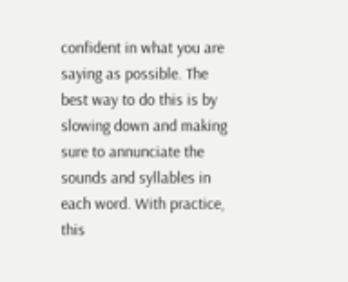confident in what you are saying as possible. The best way to do this is by slowing down and making sure to annunciate the sounds and syllables in each word. With practice, this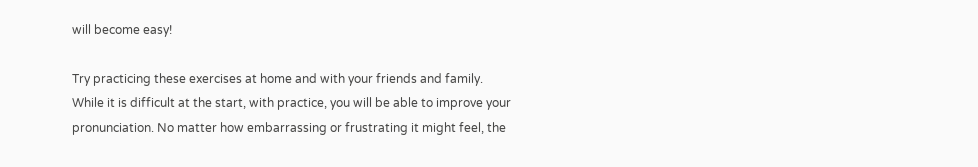will become easy!

Try practicing these exercises at home and with your friends and family. While it is difficult at the start, with practice, you will be able to improve your pronunciation. No matter how embarrassing or frustrating it might feel, the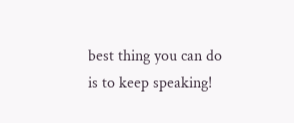best thing you can do is to keep speaking!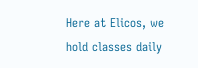Here at Elicos, we hold classes daily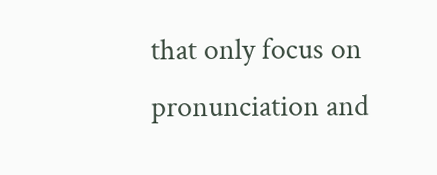that only focus on pronunciation and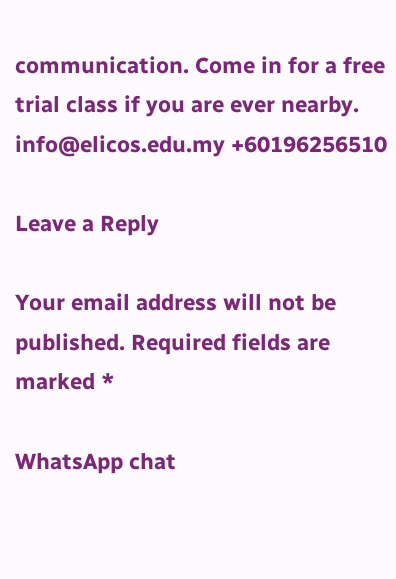communication. Come in for a free trial class if you are ever nearby. info@elicos.edu.my +60196256510

Leave a Reply

Your email address will not be published. Required fields are marked *

WhatsApp chat